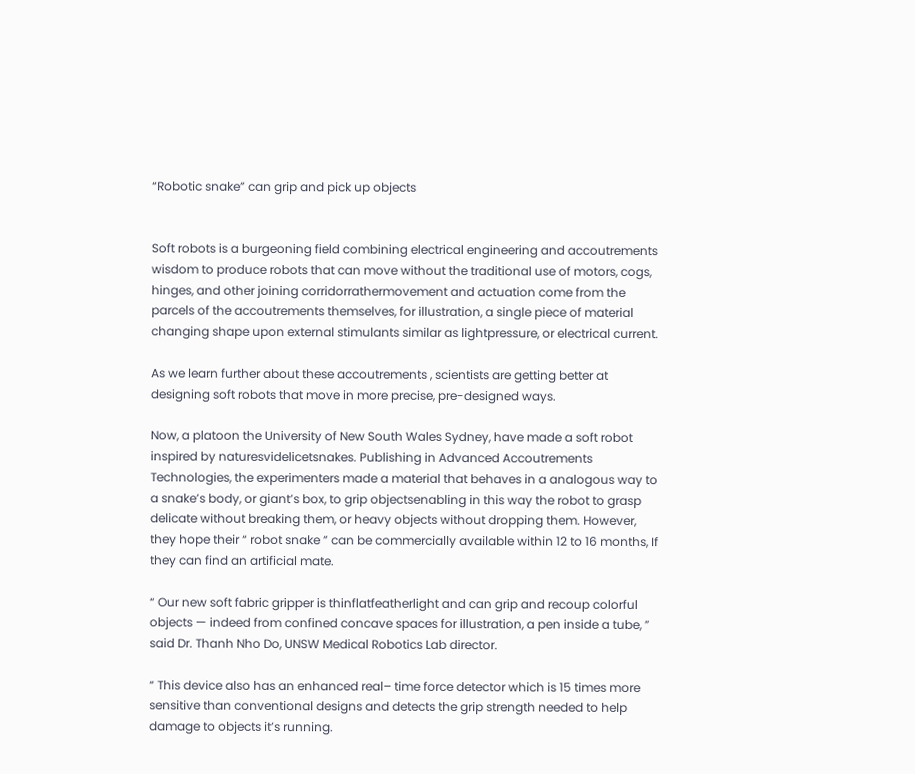“Robotic snake” can grip and pick up objects


Soft robots is a burgeoning field combining electrical engineering and accoutrements wisdom to produce robots that can move without the traditional use of motors, cogs, hinges, and other joining corridorrathermovement and actuation come from the parcels of the accoutrements themselves, for illustration, a single piece of material changing shape upon external stimulants similar as lightpressure, or electrical current.

As we learn further about these accoutrements , scientists are getting better at designing soft robots that move in more precise, pre-designed ways.

Now, a platoon the University of New South Wales Sydney, have made a soft robot inspired by naturesvidelicetsnakes. Publishing in Advanced Accoutrements Technologies, the experimenters made a material that behaves in a analogous way to a snake’s body, or giant’s box, to grip objectsenabling in this way the robot to grasp delicate without breaking them, or heavy objects without dropping them. However, they hope their “ robot snake ” can be commercially available within 12 to 16 months, If they can find an artificial mate.

“ Our new soft fabric gripper is thinflatfeatherlight and can grip and recoup colorful objects — indeed from confined concave spaces for illustration, a pen inside a tube, ” said Dr. Thanh Nho Do, UNSW Medical Robotics Lab director.

“ This device also has an enhanced real– time force detector which is 15 times more sensitive than conventional designs and detects the grip strength needed to help damage to objects it’s running.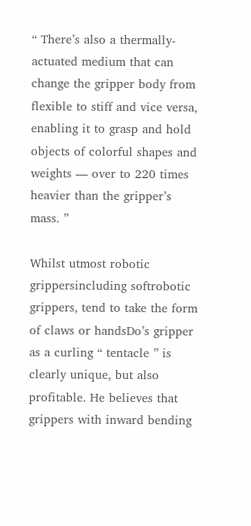“ There’s also a thermally- actuated medium that can change the gripper body from flexible to stiff and vice versa, enabling it to grasp and hold objects of colorful shapes and weights — over to 220 times heavier than the gripper’s mass. ”

Whilst utmost robotic grippersincluding softrobotic grippers, tend to take the form of claws or handsDo’s gripper as a curling “ tentacle ” is clearly unique, but also profitable. He believes that grippers with inward bending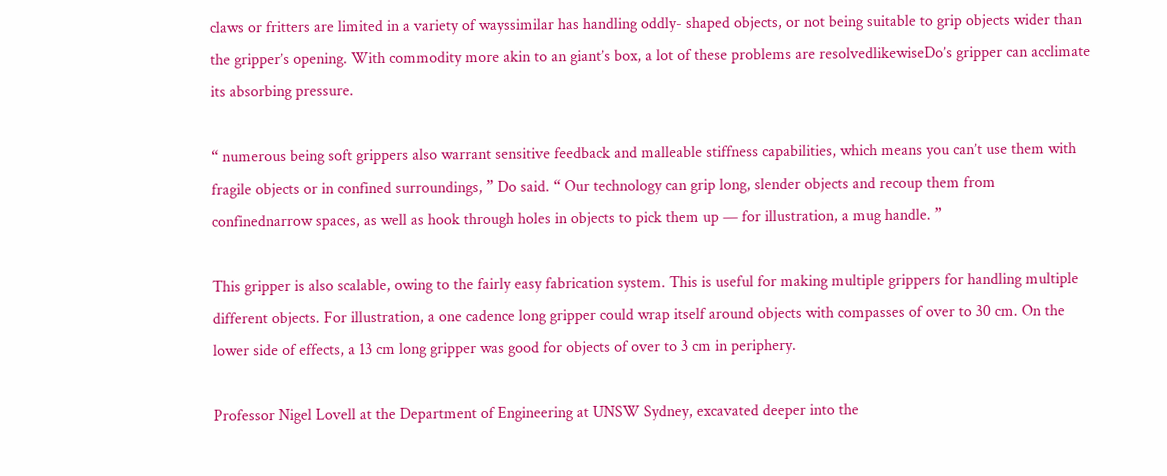claws or fritters are limited in a variety of wayssimilar has handling oddly- shaped objects, or not being suitable to grip objects wider than the gripper’s opening. With commodity more akin to an giant’s box, a lot of these problems are resolvedlikewiseDo’s gripper can acclimate its absorbing pressure.

“ numerous being soft grippers also warrant sensitive feedback and malleable stiffness capabilities, which means you can’t use them with fragile objects or in confined surroundings, ” Do said. “ Our technology can grip long, slender objects and recoup them from confinednarrow spaces, as well as hook through holes in objects to pick them up — for illustration, a mug handle. ”

This gripper is also scalable, owing to the fairly easy fabrication system. This is useful for making multiple grippers for handling multiple different objects. For illustration, a one cadence long gripper could wrap itself around objects with compasses of over to 30 cm. On the lower side of effects, a 13 cm long gripper was good for objects of over to 3 cm in periphery.

Professor Nigel Lovell at the Department of Engineering at UNSW Sydney, excavated deeper into the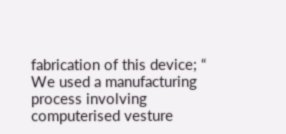fabrication of this device; “ We used a manufacturing process involving computerised vesture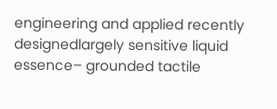engineering and applied recently designedlargely sensitive liquid essence– grounded tactile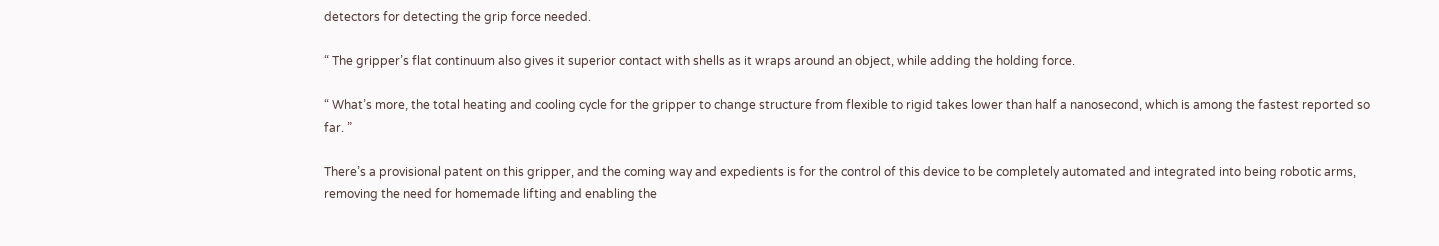detectors for detecting the grip force needed.

“ The gripper’s flat continuum also gives it superior contact with shells as it wraps around an object, while adding the holding force.

“ What’s more, the total heating and cooling cycle for the gripper to change structure from flexible to rigid takes lower than half a nanosecond, which is among the fastest reported so far. ”

There’s a provisional patent on this gripper, and the coming way and expedients is for the control of this device to be completely automated and integrated into being robotic arms, removing the need for homemade lifting and enabling the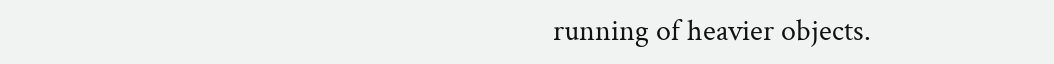running of heavier objects.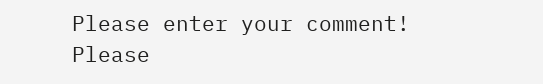Please enter your comment!
Please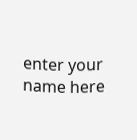enter your name here